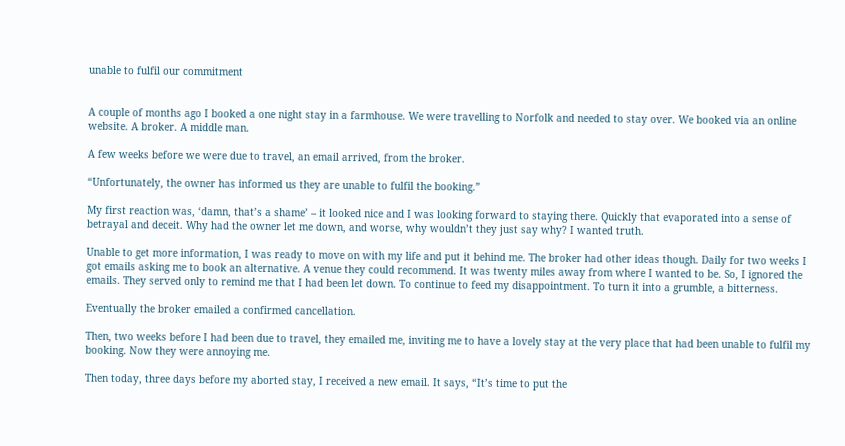unable to fulfil our commitment


A couple of months ago I booked a one night stay in a farmhouse. We were travelling to Norfolk and needed to stay over. We booked via an online website. A broker. A middle man.

A few weeks before we were due to travel, an email arrived, from the broker.

“Unfortunately, the owner has informed us they are unable to fulfil the booking.”

My first reaction was, ‘damn, that’s a shame’ – it looked nice and I was looking forward to staying there. Quickly that evaporated into a sense of betrayal and deceit. Why had the owner let me down, and worse, why wouldn’t they just say why? I wanted truth.

Unable to get more information, I was ready to move on with my life and put it behind me. The broker had other ideas though. Daily for two weeks I got emails asking me to book an alternative. A venue they could recommend. It was twenty miles away from where I wanted to be. So, I ignored the emails. They served only to remind me that I had been let down. To continue to feed my disappointment. To turn it into a grumble, a bitterness.

Eventually the broker emailed a confirmed cancellation.

Then, two weeks before I had been due to travel, they emailed me, inviting me to have a lovely stay at the very place that had been unable to fulfil my booking. Now they were annoying me.

Then today, three days before my aborted stay, I received a new email. It says, “It’s time to put the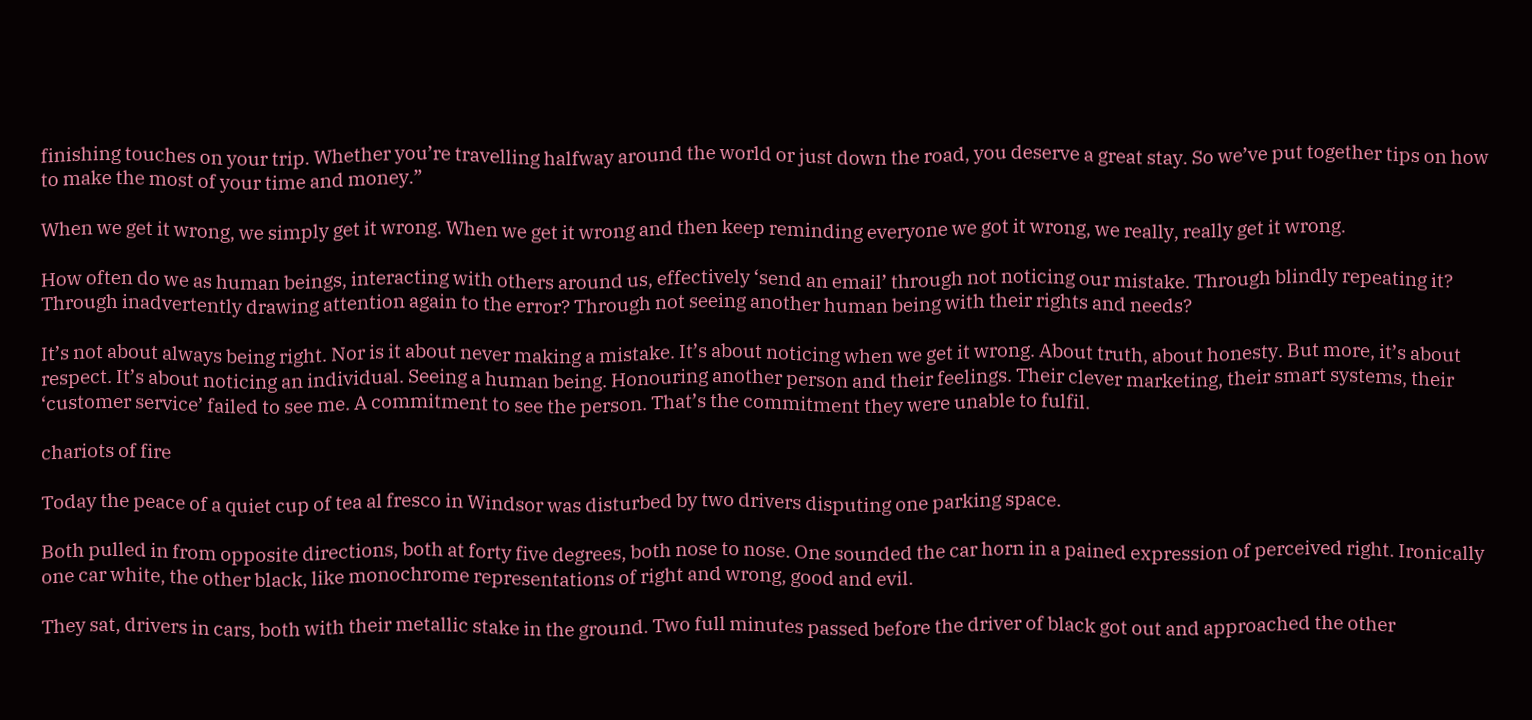finishing touches on your trip. Whether you’re travelling halfway around the world or just down the road, you deserve a great stay. So we’ve put together tips on how to make the most of your time and money.”

When we get it wrong, we simply get it wrong. When we get it wrong and then keep reminding everyone we got it wrong, we really, really get it wrong.

How often do we as human beings, interacting with others around us, effectively ‘send an email’ through not noticing our mistake. Through blindly repeating it? Through inadvertently drawing attention again to the error? Through not seeing another human being with their rights and needs?

It’s not about always being right. Nor is it about never making a mistake. It’s about noticing when we get it wrong. About truth, about honesty. But more, it’s about respect. It’s about noticing an individual. Seeing a human being. Honouring another person and their feelings. Their clever marketing, their smart systems, their ‘customer service’ failed to see me. A commitment to see the person. That’s the commitment they were unable to fulfil.

chariots of fire

Today the peace of a quiet cup of tea al fresco in Windsor was disturbed by two drivers disputing one parking space.

Both pulled in from opposite directions, both at forty five degrees, both nose to nose. One sounded the car horn in a pained expression of perceived right. Ironically one car white, the other black, like monochrome representations of right and wrong, good and evil.

They sat, drivers in cars, both with their metallic stake in the ground. Two full minutes passed before the driver of black got out and approached the other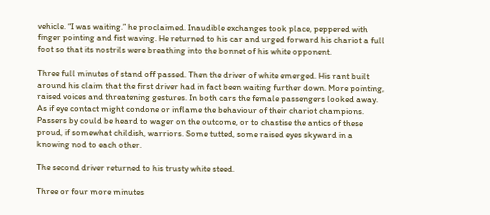vehicle. “I was waiting.” he proclaimed. Inaudible exchanges took place, peppered with finger pointing and fist waving. He returned to his car and urged forward his chariot a full foot so that its nostrils were breathing into the bonnet of his white opponent.

Three full minutes of stand off passed. Then the driver of white emerged. His rant built around his claim that the first driver had in fact been waiting further down. More pointing, raised voices and threatening gestures. In both cars the female passengers looked away. As if eye contact might condone or inflame the behaviour of their chariot champions. Passers by could be heard to wager on the outcome, or to chastise the antics of these proud, if somewhat childish, warriors. Some tutted, some raised eyes skyward in a knowing nod to each other.

The second driver returned to his trusty white steed.

Three or four more minutes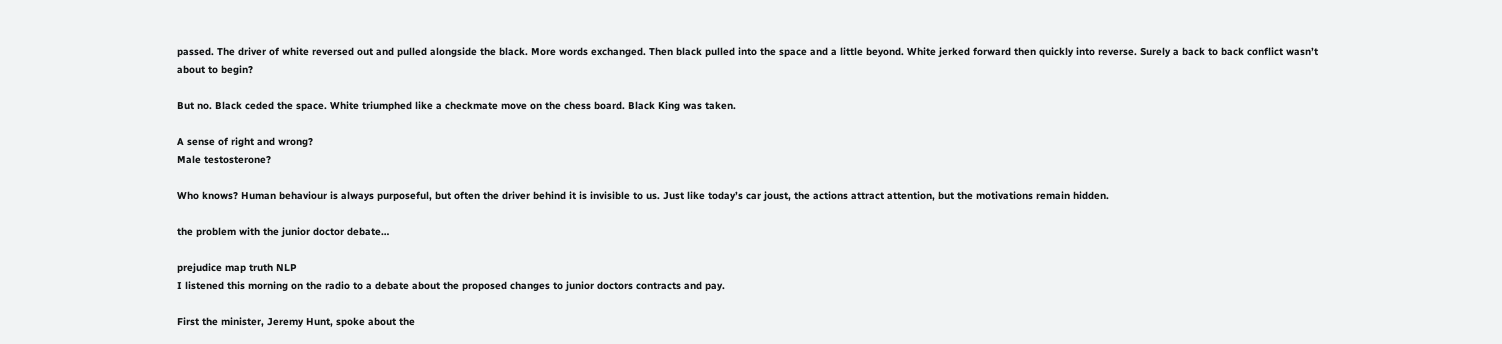passed. The driver of white reversed out and pulled alongside the black. More words exchanged. Then black pulled into the space and a little beyond. White jerked forward then quickly into reverse. Surely a back to back conflict wasn’t about to begin?

But no. Black ceded the space. White triumphed like a checkmate move on the chess board. Black King was taken.

A sense of right and wrong?
Male testosterone?

Who knows? Human behaviour is always purposeful, but often the driver behind it is invisible to us. Just like today’s car joust, the actions attract attention, but the motivations remain hidden.

the problem with the junior doctor debate…

prejudice map truth NLP
I listened this morning on the radio to a debate about the proposed changes to junior doctors contracts and pay.

First the minister, Jeremy Hunt, spoke about the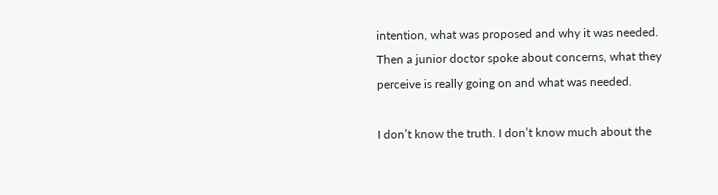intention, what was proposed and why it was needed. Then a junior doctor spoke about concerns, what they perceive is really going on and what was needed.

I don’t know the truth. I don’t know much about the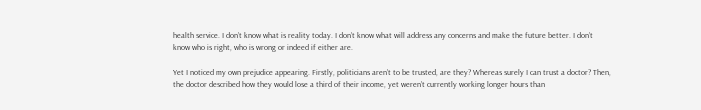health service. I don’t know what is reality today. I don’t know what will address any concerns and make the future better. I don’t know who is right, who is wrong or indeed if either are.

Yet I noticed my own prejudice appearing. Firstly, politicians aren’t to be trusted, are they? Whereas surely I can trust a doctor? Then, the doctor described how they would lose a third of their income, yet weren’t currently working longer hours than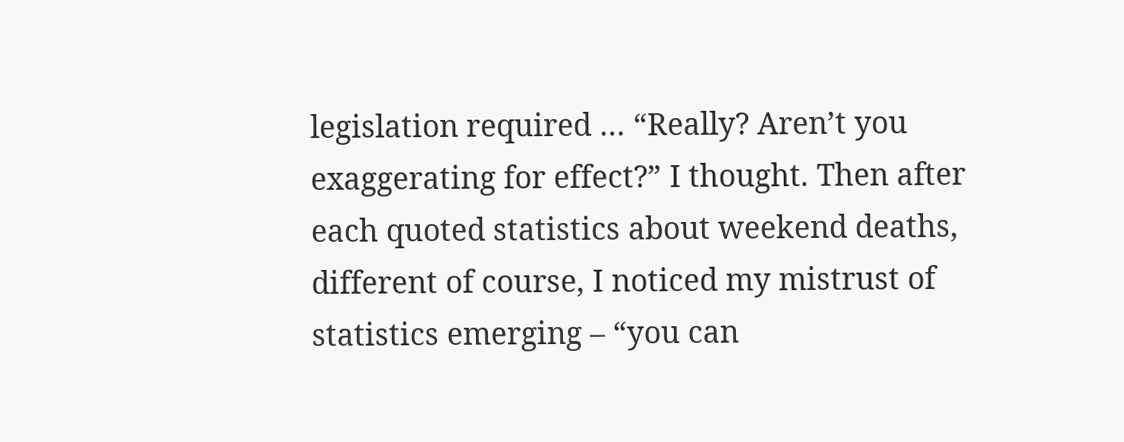legislation required … “Really? Aren’t you exaggerating for effect?” I thought. Then after each quoted statistics about weekend deaths, different of course, I noticed my mistrust of statistics emerging – “you can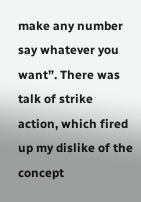make any number say whatever you want”. There was talk of strike action, which fired up my dislike of the concept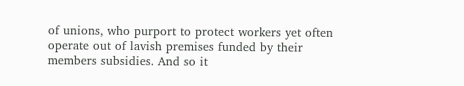of unions, who purport to protect workers yet often operate out of lavish premises funded by their members subsidies. And so it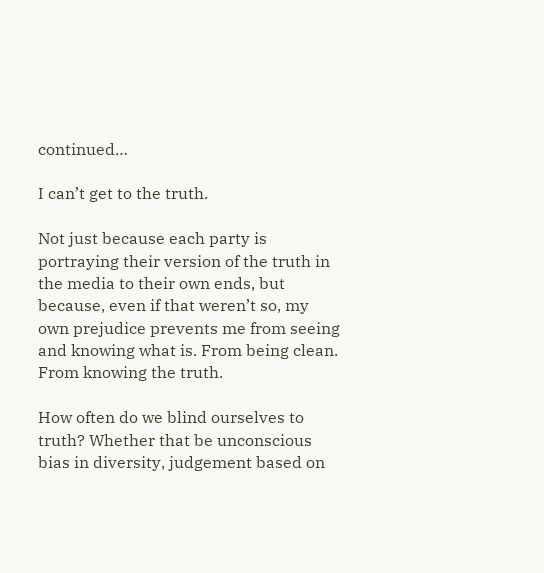continued…

I can’t get to the truth.

Not just because each party is portraying their version of the truth in the media to their own ends, but because, even if that weren’t so, my own prejudice prevents me from seeing and knowing what is. From being clean. From knowing the truth.

How often do we blind ourselves to truth? Whether that be unconscious bias in diversity, judgement based on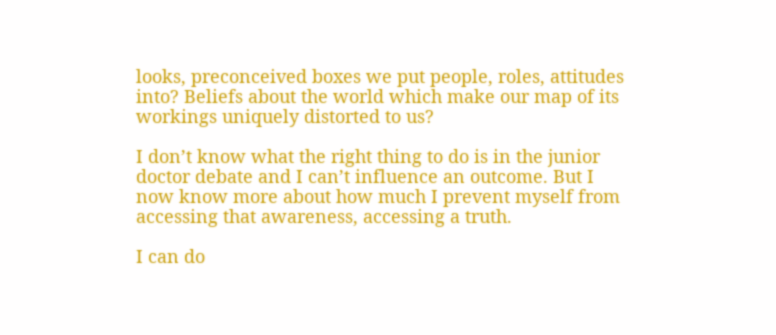looks, preconceived boxes we put people, roles, attitudes into? Beliefs about the world which make our map of its workings uniquely distorted to us?

I don’t know what the right thing to do is in the junior doctor debate and I can’t influence an outcome. But I now know more about how much I prevent myself from accessing that awareness, accessing a truth.

I can do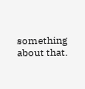something about that.